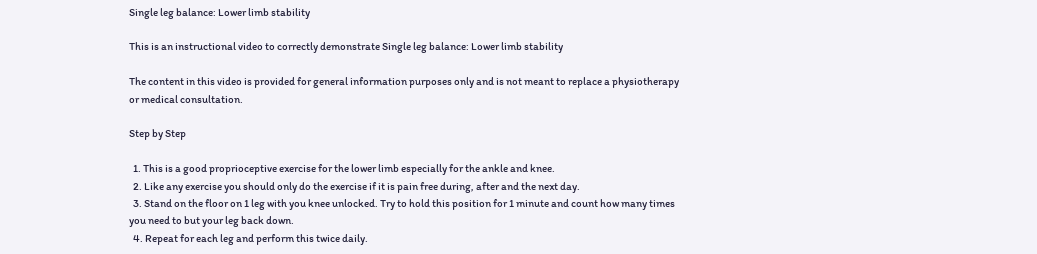Single leg balance: Lower limb stability

This is an instructional video to correctly demonstrate Single leg balance: Lower limb stability

The content in this video is provided for general information purposes only and is not meant to replace a physiotherapy or medical consultation.

Step by Step

  1. This is a good proprioceptive exercise for the lower limb especially for the ankle and knee.
  2. Like any exercise you should only do the exercise if it is pain free during, after and the next day.
  3. Stand on the floor on 1 leg with you knee unlocked. Try to hold this position for 1 minute and count how many times you need to but your leg back down.
  4. Repeat for each leg and perform this twice daily.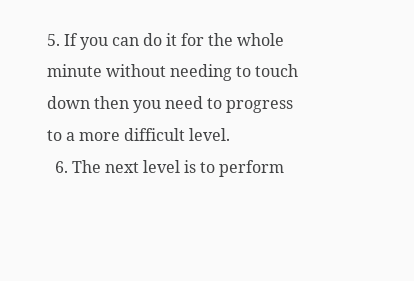5. If you can do it for the whole minute without needing to touch down then you need to progress to a more difficult level.
  6. The next level is to perform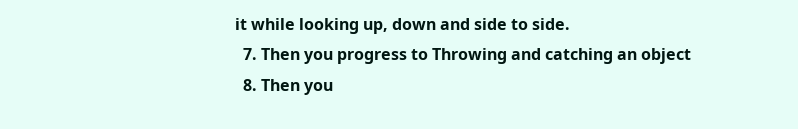it while looking up, down and side to side.
  7. Then you progress to Throwing and catching an object
  8. Then you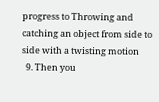progress to Throwing and catching an object from side to side with a twisting motion
  9. Then you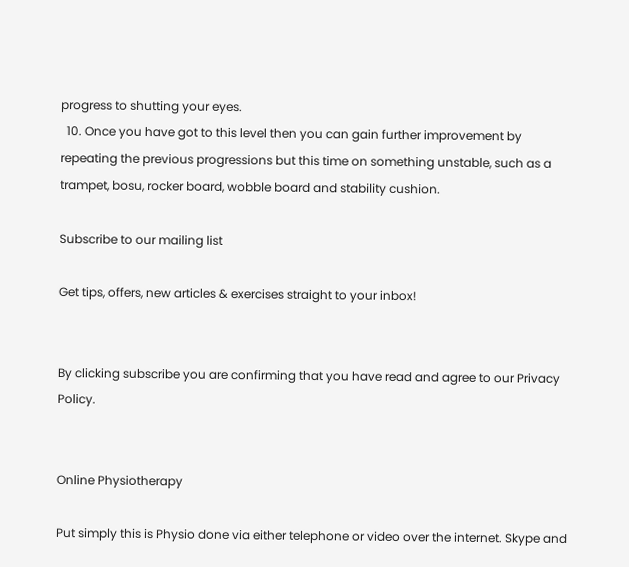progress to shutting your eyes.
  10. Once you have got to this level then you can gain further improvement by repeating the previous progressions but this time on something unstable, such as a trampet, bosu, rocker board, wobble board and stability cushion.

Subscribe to our mailing list

Get tips, offers, new articles & exercises straight to your inbox!


By clicking subscribe you are confirming that you have read and agree to our Privacy Policy.


Online Physiotherapy

Put simply this is Physio done via either telephone or video over the internet. Skype and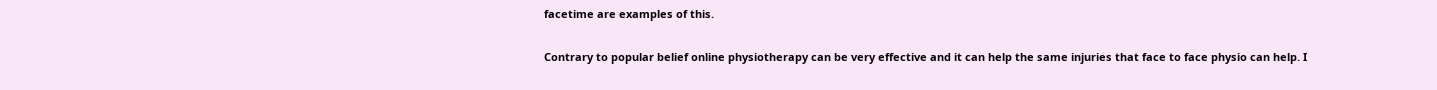facetime are examples of this.

Contrary to popular belief online physiotherapy can be very effective and it can help the same injuries that face to face physio can help. I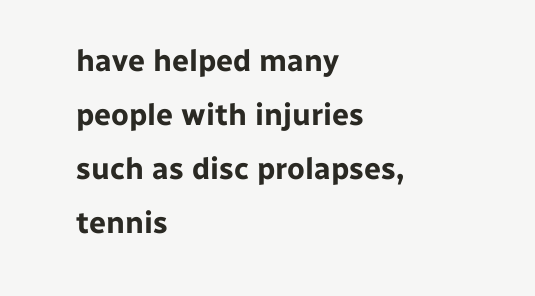have helped many people with injuries such as disc prolapses, tennis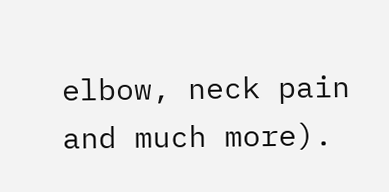elbow, neck pain and much more).